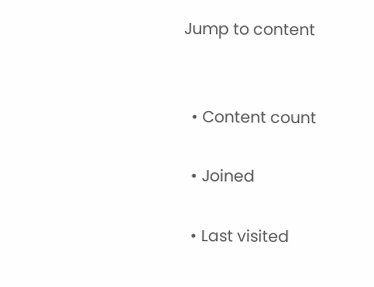Jump to content


  • Content count

  • Joined

  • Last visited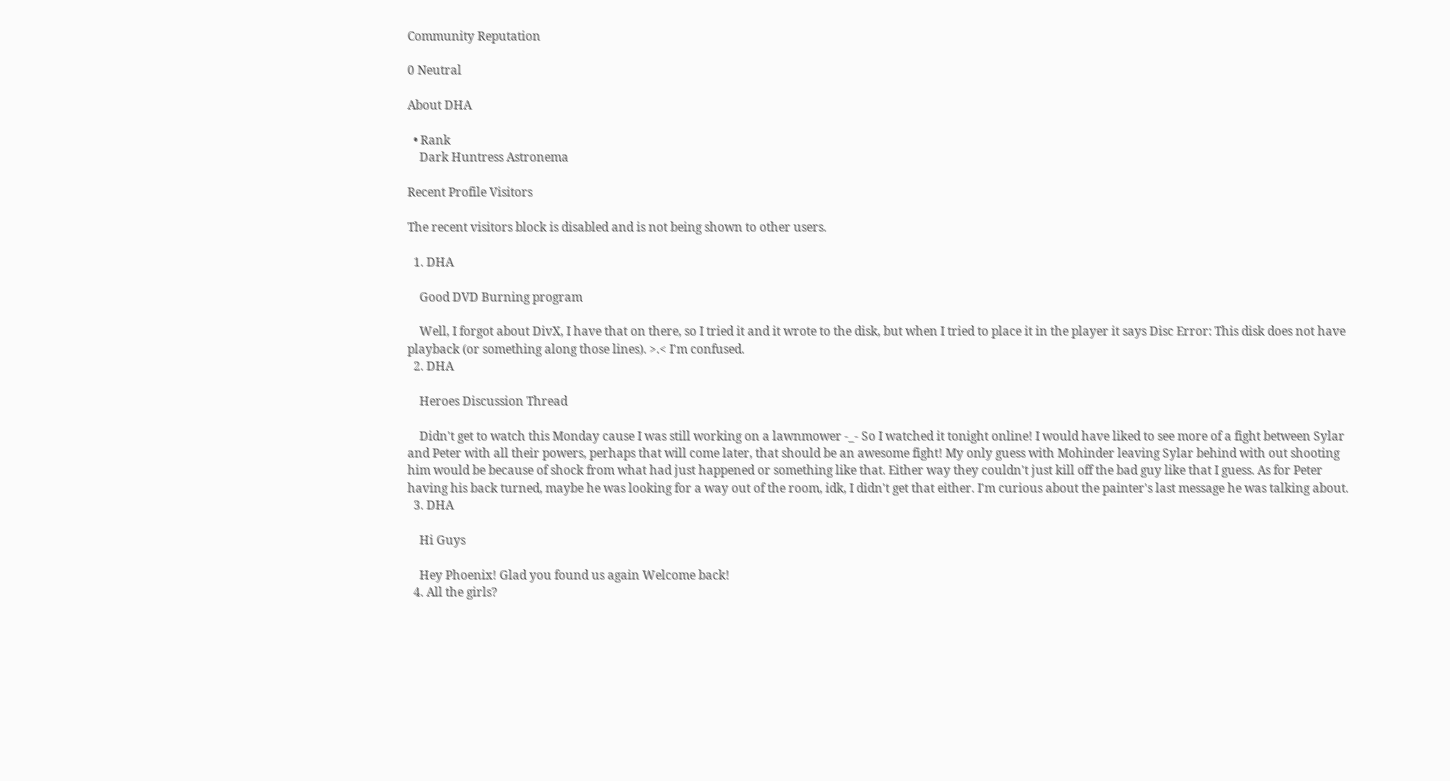Community Reputation

0 Neutral

About DHA

  • Rank
    Dark Huntress Astronema

Recent Profile Visitors

The recent visitors block is disabled and is not being shown to other users.

  1. DHA

    Good DVD Burning program

    Well, I forgot about DivX, I have that on there, so I tried it and it wrote to the disk, but when I tried to place it in the player it says Disc Error: This disk does not have playback (or something along those lines). >.< I'm confused.
  2. DHA

    Heroes Discussion Thread

    Didn't get to watch this Monday cause I was still working on a lawnmower -_- So I watched it tonight online! I would have liked to see more of a fight between Sylar and Peter with all their powers, perhaps that will come later, that should be an awesome fight! My only guess with Mohinder leaving Sylar behind with out shooting him would be because of shock from what had just happened or something like that. Either way they couldn't just kill off the bad guy like that I guess. As for Peter having his back turned, maybe he was looking for a way out of the room, idk, I didn't get that either. I'm curious about the painter's last message he was talking about.
  3. DHA

    Hi Guys

    Hey Phoenix! Glad you found us again Welcome back!
  4. All the girls?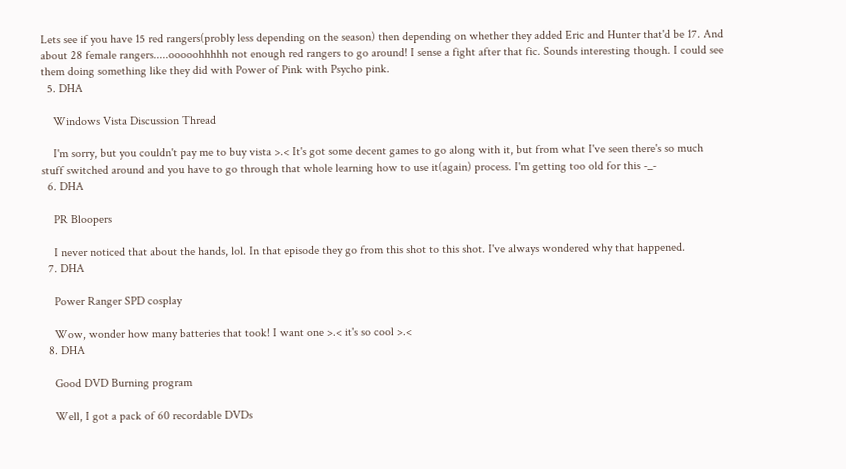Lets see if you have 15 red rangers(probly less depending on the season) then depending on whether they added Eric and Hunter that'd be 17. And about 28 female rangers.....ooooohhhhh not enough red rangers to go around! I sense a fight after that fic. Sounds interesting though. I could see them doing something like they did with Power of Pink with Psycho pink.
  5. DHA

    Windows Vista Discussion Thread

    I'm sorry, but you couldn't pay me to buy vista >.< It's got some decent games to go along with it, but from what I've seen there's so much stuff switched around and you have to go through that whole learning how to use it(again) process. I'm getting too old for this -_-
  6. DHA

    PR Bloopers

    I never noticed that about the hands, lol. In that episode they go from this shot to this shot. I've always wondered why that happened.
  7. DHA

    Power Ranger SPD cosplay

    Wow, wonder how many batteries that took! I want one >.< it's so cool >.<
  8. DHA

    Good DVD Burning program

    Well, I got a pack of 60 recordable DVDs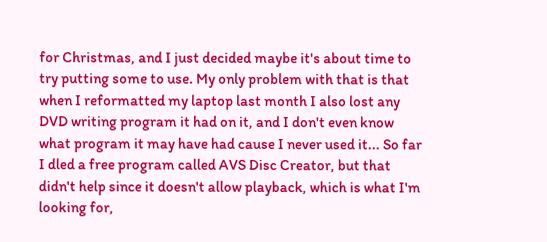for Christmas, and I just decided maybe it's about time to try putting some to use. My only problem with that is that when I reformatted my laptop last month I also lost any DVD writing program it had on it, and I don't even know what program it may have had cause I never used it... So far I dled a free program called AVS Disc Creator, but that didn't help since it doesn't allow playback, which is what I'm looking for,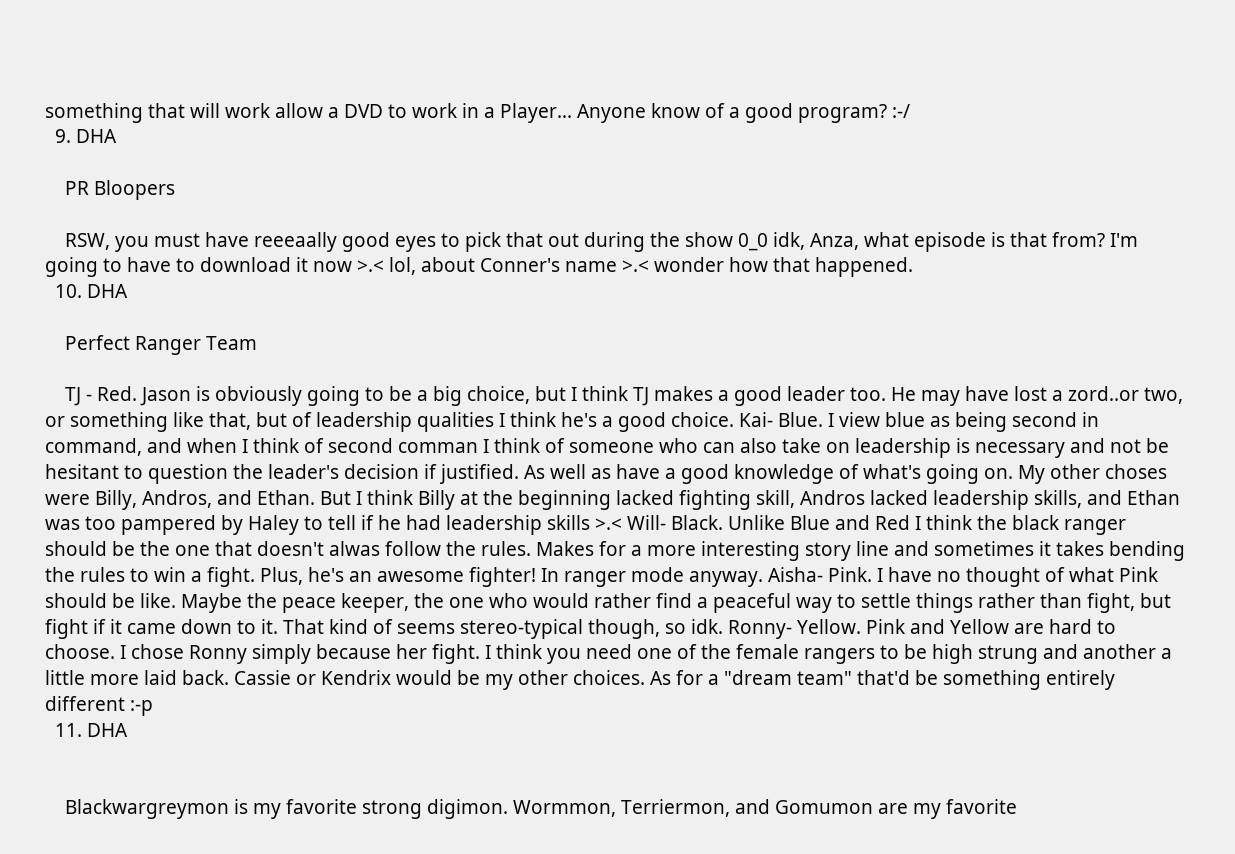something that will work allow a DVD to work in a Player... Anyone know of a good program? :-/
  9. DHA

    PR Bloopers

    RSW, you must have reeeaally good eyes to pick that out during the show 0_0 idk, Anza, what episode is that from? I'm going to have to download it now >.< lol, about Conner's name >.< wonder how that happened.
  10. DHA

    Perfect Ranger Team

    TJ - Red. Jason is obviously going to be a big choice, but I think TJ makes a good leader too. He may have lost a zord..or two, or something like that, but of leadership qualities I think he's a good choice. Kai- Blue. I view blue as being second in command, and when I think of second comman I think of someone who can also take on leadership is necessary and not be hesitant to question the leader's decision if justified. As well as have a good knowledge of what's going on. My other choses were Billy, Andros, and Ethan. But I think Billy at the beginning lacked fighting skill, Andros lacked leadership skills, and Ethan was too pampered by Haley to tell if he had leadership skills >.< Will- Black. Unlike Blue and Red I think the black ranger should be the one that doesn't alwas follow the rules. Makes for a more interesting story line and sometimes it takes bending the rules to win a fight. Plus, he's an awesome fighter! In ranger mode anyway. Aisha- Pink. I have no thought of what Pink should be like. Maybe the peace keeper, the one who would rather find a peaceful way to settle things rather than fight, but fight if it came down to it. That kind of seems stereo-typical though, so idk. Ronny- Yellow. Pink and Yellow are hard to choose. I chose Ronny simply because her fight. I think you need one of the female rangers to be high strung and another a little more laid back. Cassie or Kendrix would be my other choices. As for a "dream team" that'd be something entirely different :-p
  11. DHA


    Blackwargreymon is my favorite strong digimon. Wormmon, Terriermon, and Gomumon are my favorite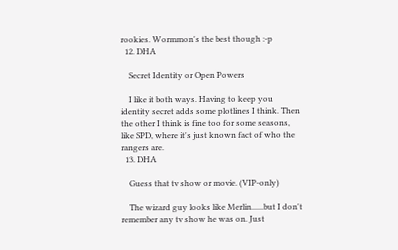rookies. Wormmon's the best though :-p
  12. DHA

    Secret Identity or Open Powers

    I like it both ways. Having to keep you identity secret adds some plotlines I think. Then the other I think is fine too for some seasons, like SPD, where it's just known fact of who the rangers are.
  13. DHA

    Guess that tv show or movie. (VIP-only)

    The wizard guy looks like Merlin......but I don't remember any tv show he was on. Just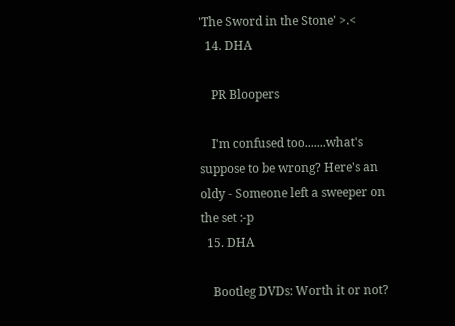'The Sword in the Stone' >.<
  14. DHA

    PR Bloopers

    I'm confused too.......what's suppose to be wrong? Here's an oldy - Someone left a sweeper on the set :-p
  15. DHA

    Bootleg DVDs: Worth it or not?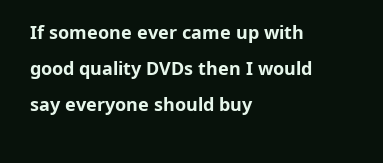If someone ever came up with good quality DVDs then I would say everyone should buy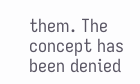them. The concept has been denied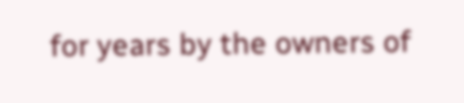for years by the owners of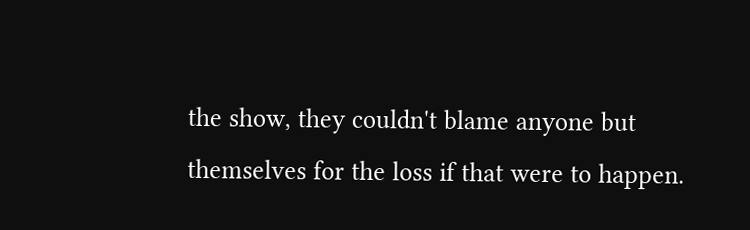the show, they couldn't blame anyone but themselves for the loss if that were to happen.